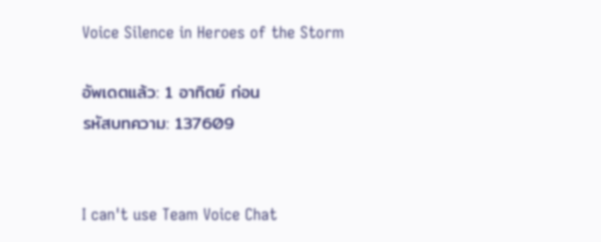Voice Silence in Heroes of the Storm

อัพเดตแล้ว: 1 อาทิตย์ ก่อน
รหัสบทความ: 137609


I can't use Team Voice Chat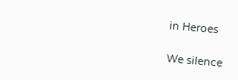in Heroes

We silence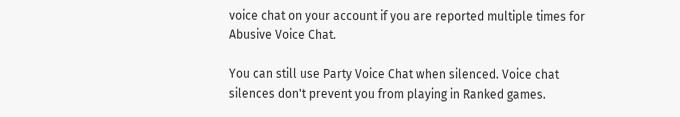voice chat on your account if you are reported multiple times for Abusive Voice Chat.

You can still use Party Voice Chat when silenced. Voice chat silences don't prevent you from playing in Ranked games.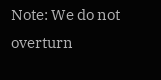Note: We do not overturn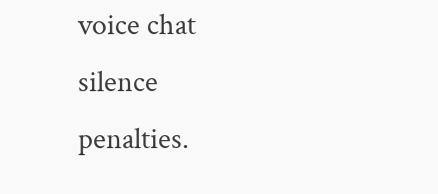voice chat silence penalties.